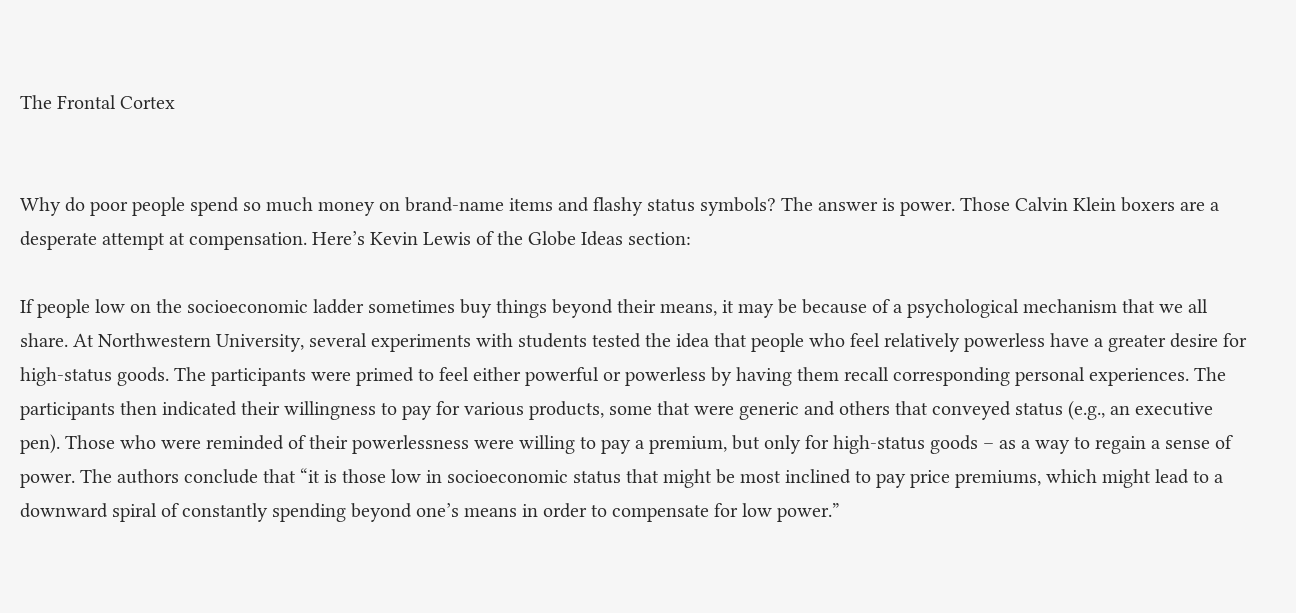The Frontal Cortex


Why do poor people spend so much money on brand-name items and flashy status symbols? The answer is power. Those Calvin Klein boxers are a desperate attempt at compensation. Here’s Kevin Lewis of the Globe Ideas section:

If people low on the socioeconomic ladder sometimes buy things beyond their means, it may be because of a psychological mechanism that we all share. At Northwestern University, several experiments with students tested the idea that people who feel relatively powerless have a greater desire for high-status goods. The participants were primed to feel either powerful or powerless by having them recall corresponding personal experiences. The participants then indicated their willingness to pay for various products, some that were generic and others that conveyed status (e.g., an executive pen). Those who were reminded of their powerlessness were willing to pay a premium, but only for high-status goods – as a way to regain a sense of power. The authors conclude that “it is those low in socioeconomic status that might be most inclined to pay price premiums, which might lead to a downward spiral of constantly spending beyond one’s means in order to compensate for low power.”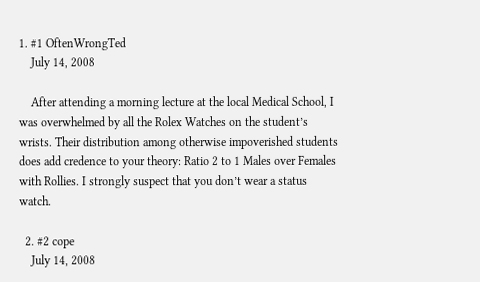1. #1 OftenWrongTed
    July 14, 2008

    After attending a morning lecture at the local Medical School, I was overwhelmed by all the Rolex Watches on the student’s wrists. Their distribution among otherwise impoverished students does add credence to your theory: Ratio 2 to 1 Males over Females with Rollies. I strongly suspect that you don’t wear a status watch.

  2. #2 cope
    July 14, 2008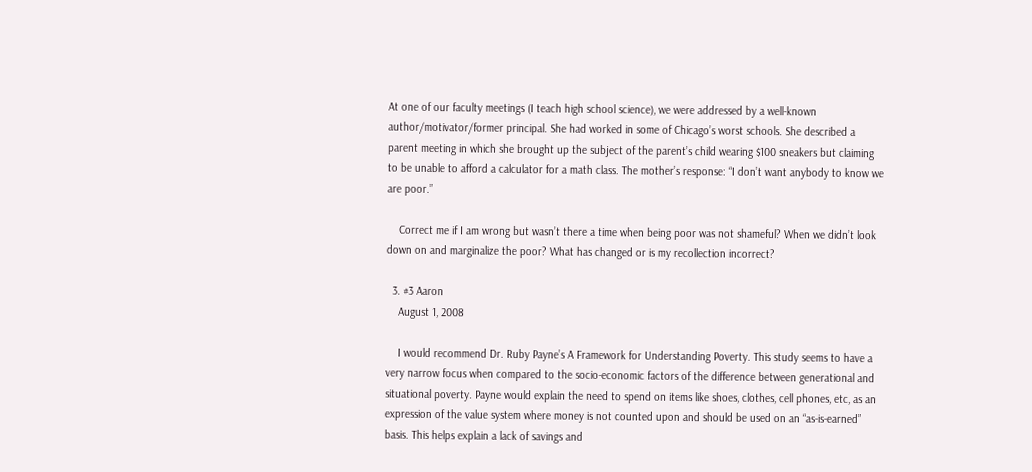At one of our faculty meetings (I teach high school science), we were addressed by a well-known author/motivator/former principal. She had worked in some of Chicago’s worst schools. She described a parent meeting in which she brought up the subject of the parent’s child wearing $100 sneakers but claiming to be unable to afford a calculator for a math class. The mother’s response: “I don’t want anybody to know we are poor.”

    Correct me if I am wrong but wasn’t there a time when being poor was not shameful? When we didn’t look down on and marginalize the poor? What has changed or is my recollection incorrect?

  3. #3 Aaron
    August 1, 2008

    I would recommend Dr. Ruby Payne’s A Framework for Understanding Poverty. This study seems to have a very narrow focus when compared to the socio-economic factors of the difference between generational and situational poverty. Payne would explain the need to spend on items like shoes, clothes, cell phones, etc, as an expression of the value system where money is not counted upon and should be used on an “as-is-earned” basis. This helps explain a lack of savings and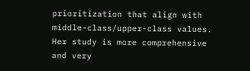prioritization that align with middle-class/upper-class values. Her study is more comprehensive and very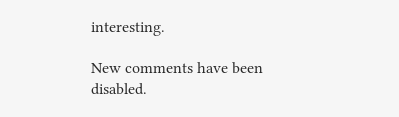interesting.

New comments have been disabled.